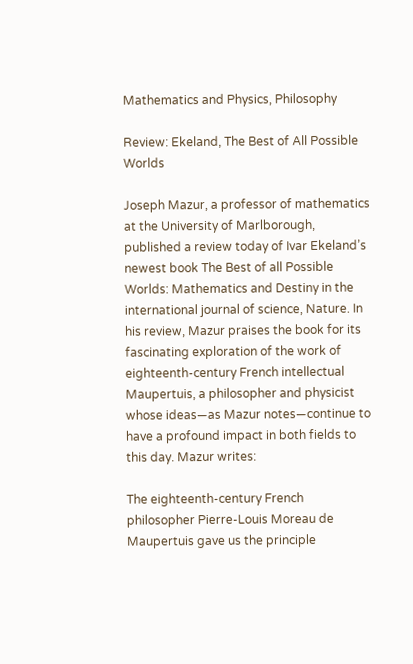Mathematics and Physics, Philosophy

Review: Ekeland, The Best of All Possible Worlds

Joseph Mazur, a professor of mathematics at the University of Marlborough, published a review today of Ivar Ekeland’s newest book The Best of all Possible Worlds: Mathematics and Destiny in the international journal of science, Nature. In his review, Mazur praises the book for its fascinating exploration of the work of eighteenth-century French intellectual Maupertuis, a philosopher and physicist whose ideas—as Mazur notes—continue to have a profound impact in both fields to this day. Mazur writes:

The eighteenth-century French philosopher Pierre-Louis Moreau de Maupertuis gave us the principle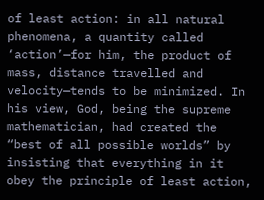of least action: in all natural phenomena, a quantity called ‘action’—for him, the product of mass, distance travelled and velocity—tends to be minimized. In his view, God, being the supreme mathematician, had created the “best of all possible worlds” by insisting that everything in it obey the principle of least action,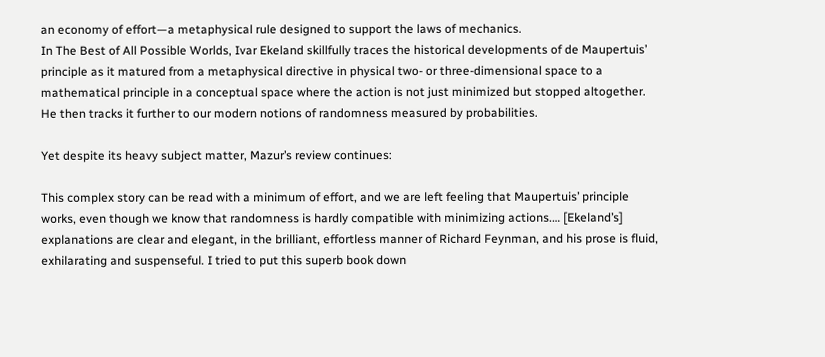an economy of effort—a metaphysical rule designed to support the laws of mechanics.
In The Best of All Possible Worlds, Ivar Ekeland skillfully traces the historical developments of de Maupertuis’ principle as it matured from a metaphysical directive in physical two- or three-dimensional space to a mathematical principle in a conceptual space where the action is not just minimized but stopped altogether. He then tracks it further to our modern notions of randomness measured by probabilities.

Yet despite its heavy subject matter, Mazur’s review continues:

This complex story can be read with a minimum of effort, and we are left feeling that Maupertuis’ principle works, even though we know that randomness is hardly compatible with minimizing actions.… [Ekeland’s] explanations are clear and elegant, in the brilliant, effortless manner of Richard Feynman, and his prose is fluid, exhilarating and suspenseful. I tried to put this superb book down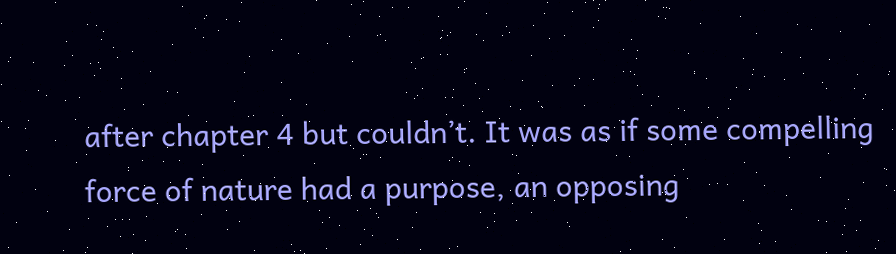after chapter 4 but couldn’t. It was as if some compelling force of nature had a purpose, an opposing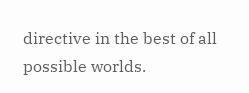directive in the best of all possible worlds.